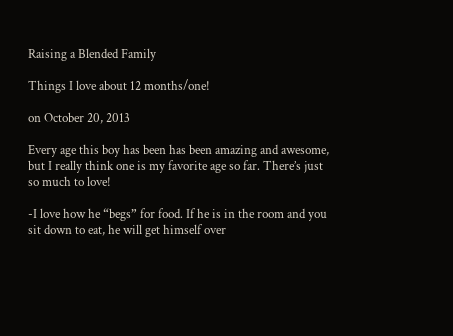Raising a Blended Family

Things I love about 12 months/one!

on October 20, 2013

Every age this boy has been has been amazing and awesome, but I really think one is my favorite age so far. There’s just so much to love!

-I love how he “begs” for food. If he is in the room and you sit down to eat, he will get himself over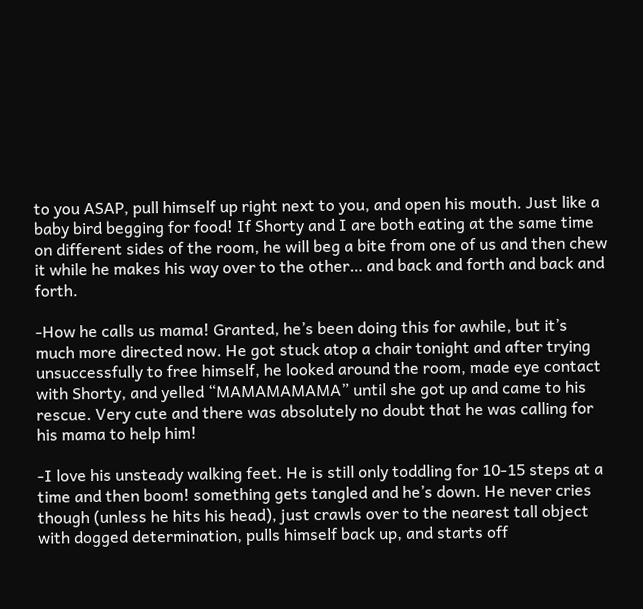to you ASAP, pull himself up right next to you, and open his mouth. Just like a baby bird begging for food! If Shorty and I are both eating at the same time on different sides of the room, he will beg a bite from one of us and then chew it while he makes his way over to the other… and back and forth and back and forth.

-How he calls us mama! Granted, he’s been doing this for awhile, but it’s much more directed now. He got stuck atop a chair tonight and after trying unsuccessfully to free himself, he looked around the room, made eye contact with Shorty, and yelled “MAMAMAMAMA” until she got up and came to his rescue. Very cute and there was absolutely no doubt that he was calling for his mama to help him!

-I love his unsteady walking feet. He is still only toddling for 10-15 steps at a time and then boom! something gets tangled and he’s down. He never cries though (unless he hits his head), just crawls over to the nearest tall object with dogged determination, pulls himself back up, and starts off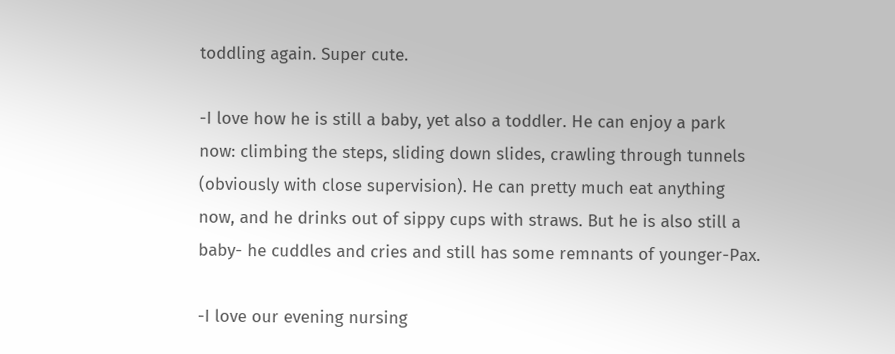toddling again. Super cute.

-I love how he is still a baby, yet also a toddler. He can enjoy a park now: climbing the steps, sliding down slides, crawling through tunnels (obviously with close supervision). He can pretty much eat anything now, and he drinks out of sippy cups with straws. But he is also still a baby- he cuddles and cries and still has some remnants of younger-Pax.

-I love our evening nursing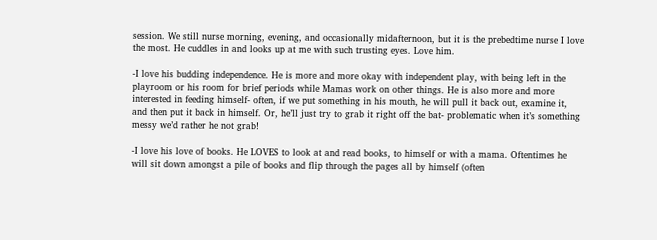session. We still nurse morning, evening, and occasionally midafternoon, but it is the prebedtime nurse I love the most. He cuddles in and looks up at me with such trusting eyes. Love him.

-I love his budding independence. He is more and more okay with independent play, with being left in the playroom or his room for brief periods while Mamas work on other things. He is also more and more interested in feeding himself- often, if we put something in his mouth, he will pull it back out, examine it, and then put it back in himself. Or, he’ll just try to grab it right off the bat- problematic when it’s something messy we’d rather he not grab!

-I love his love of books. He LOVES to look at and read books, to himself or with a mama. Oftentimes he will sit down amongst a pile of books and flip through the pages all by himself (often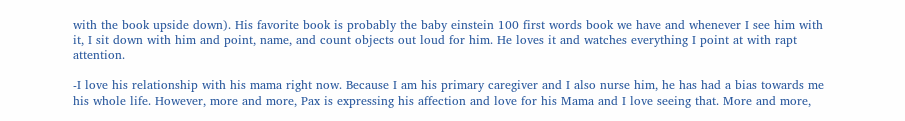with the book upside down). His favorite book is probably the baby einstein 100 first words book we have and whenever I see him with it, I sit down with him and point, name, and count objects out loud for him. He loves it and watches everything I point at with rapt attention.

-I love his relationship with his mama right now. Because I am his primary caregiver and I also nurse him, he has had a bias towards me his whole life. However, more and more, Pax is expressing his affection and love for his Mama and I love seeing that. More and more,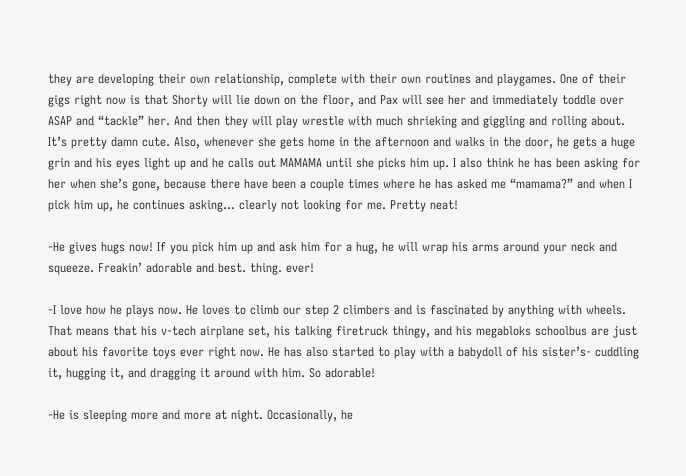they are developing their own relationship, complete with their own routines and playgames. One of their gigs right now is that Shorty will lie down on the floor, and Pax will see her and immediately toddle over ASAP and “tackle” her. And then they will play wrestle with much shrieking and giggling and rolling about. It’s pretty damn cute. Also, whenever she gets home in the afternoon and walks in the door, he gets a huge grin and his eyes light up and he calls out MAMAMA until she picks him up. I also think he has been asking for her when she’s gone, because there have been a couple times where he has asked me “mamama?” and when I pick him up, he continues asking… clearly not looking for me. Pretty neat!

-He gives hugs now! If you pick him up and ask him for a hug, he will wrap his arms around your neck and squeeze. Freakin’ adorable and best. thing. ever!

-I love how he plays now. He loves to climb our step 2 climbers and is fascinated by anything with wheels. That means that his v-tech airplane set, his talking firetruck thingy, and his megabloks schoolbus are just about his favorite toys ever right now. He has also started to play with a babydoll of his sister’s- cuddling it, hugging it, and dragging it around with him. So adorable!

-He is sleeping more and more at night. Occasionally, he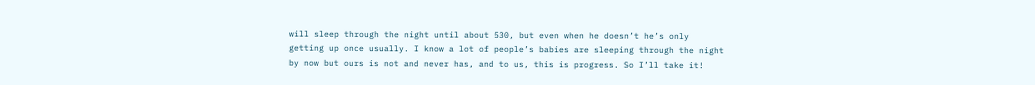will sleep through the night until about 530, but even when he doesn’t he’s only getting up once usually. I know a lot of people’s babies are sleeping through the night by now but ours is not and never has, and to us, this is progress. So I’ll take it!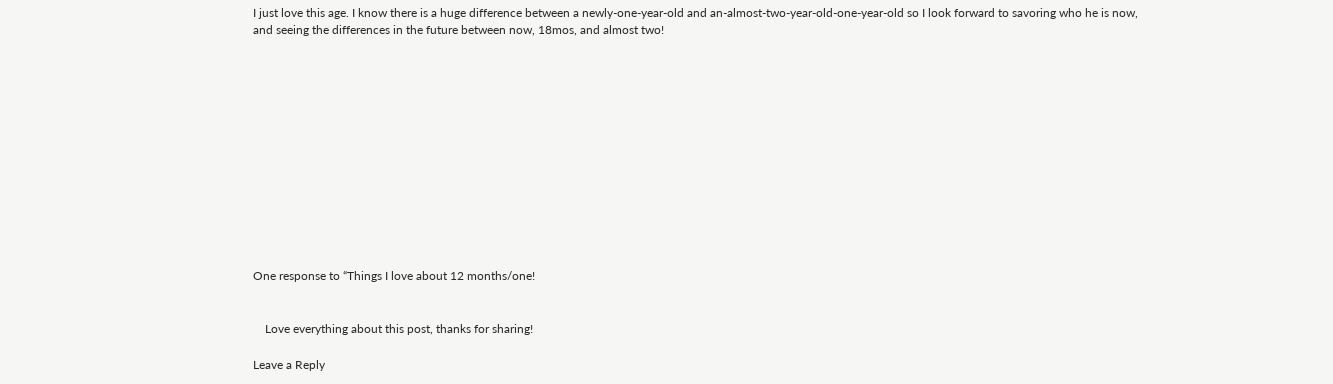I just love this age. I know there is a huge difference between a newly-one-year-old and an-almost-two-year-old-one-year-old so I look forward to savoring who he is now, and seeing the differences in the future between now, 18mos, and almost two!













One response to “Things I love about 12 months/one!


    Love everything about this post, thanks for sharing!

Leave a Reply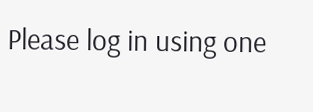Please log in using one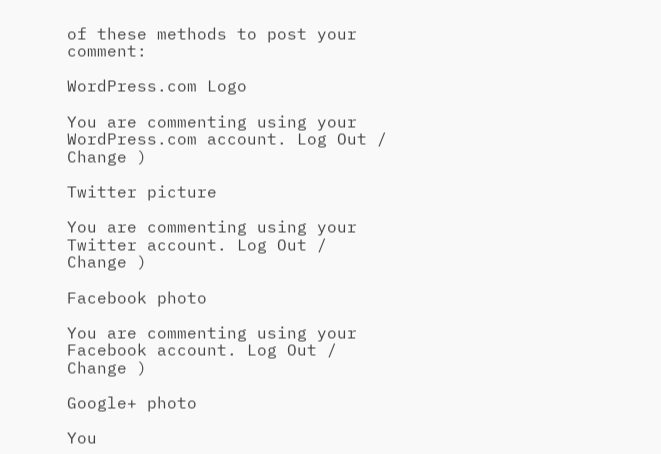of these methods to post your comment:

WordPress.com Logo

You are commenting using your WordPress.com account. Log Out / Change )

Twitter picture

You are commenting using your Twitter account. Log Out / Change )

Facebook photo

You are commenting using your Facebook account. Log Out / Change )

Google+ photo

You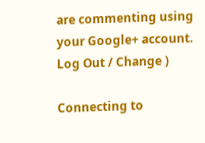are commenting using your Google+ account. Log Out / Change )

Connecting to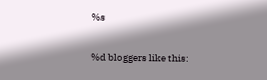%s

%d bloggers like this: